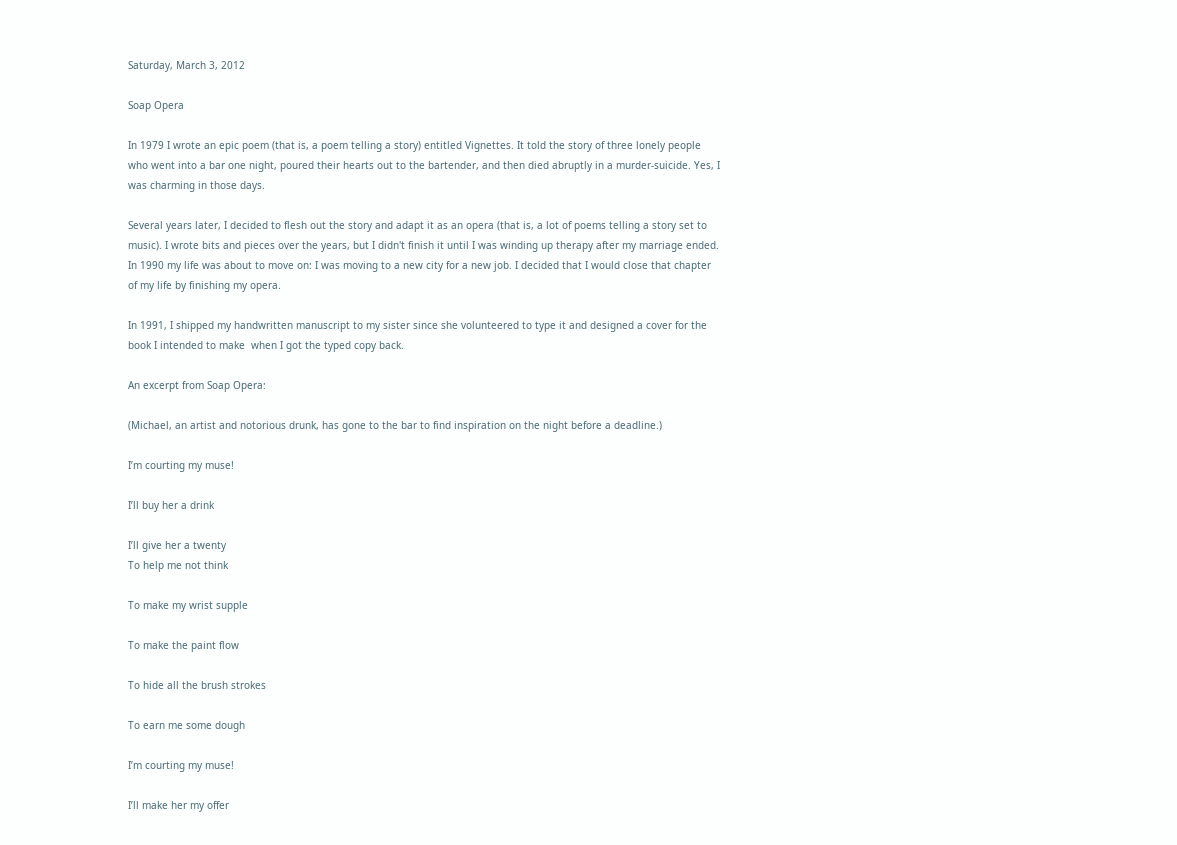Saturday, March 3, 2012

Soap Opera

In 1979 I wrote an epic poem (that is, a poem telling a story) entitled Vignettes. It told the story of three lonely people who went into a bar one night, poured their hearts out to the bartender, and then died abruptly in a murder-suicide. Yes, I was charming in those days.

Several years later, I decided to flesh out the story and adapt it as an opera (that is, a lot of poems telling a story set to music). I wrote bits and pieces over the years, but I didn't finish it until I was winding up therapy after my marriage ended. In 1990 my life was about to move on: I was moving to a new city for a new job. I decided that I would close that chapter of my life by finishing my opera.

In 1991, I shipped my handwritten manuscript to my sister since she volunteered to type it and designed a cover for the book I intended to make  when I got the typed copy back.

An excerpt from Soap Opera:

(Michael, an artist and notorious drunk, has gone to the bar to find inspiration on the night before a deadline.)

I’m courting my muse!

I’ll buy her a drink

I’ll give her a twenty
To help me not think

To make my wrist supple

To make the paint flow

To hide all the brush strokes

To earn me some dough

I’m courting my muse!

I’ll make her my offer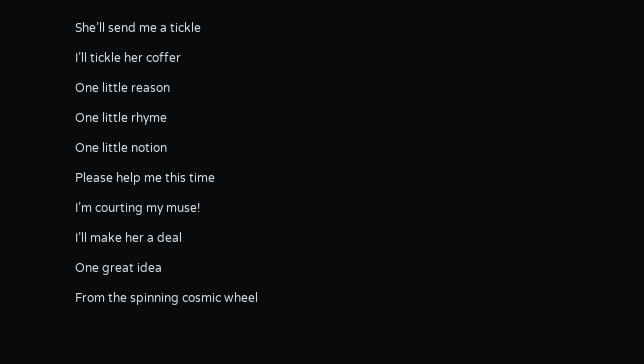She’ll send me a tickle

I’ll tickle her coffer

One little reason

One little rhyme

One little notion

Please help me this time

I’m courting my muse!

I’ll make her a deal

One great idea

From the spinning cosmic wheel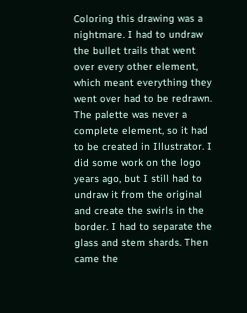Coloring this drawing was a nightmare. I had to undraw the bullet trails that went over every other element, which meant everything they went over had to be redrawn. The palette was never a complete element, so it had to be created in Illustrator. I did some work on the logo years ago, but I still had to undraw it from the original and create the swirls in the border. I had to separate the glass and stem shards. Then came the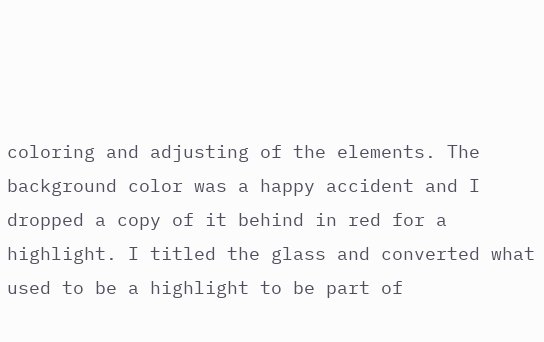coloring and adjusting of the elements. The background color was a happy accident and I dropped a copy of it behind in red for a highlight. I titled the glass and converted what used to be a highlight to be part of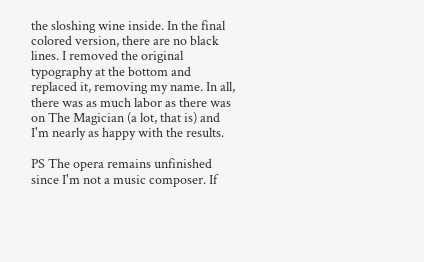the sloshing wine inside. In the final colored version, there are no black lines. I removed the original typography at the bottom and replaced it, removing my name. In all, there was as much labor as there was on The Magician (a lot, that is) and I'm nearly as happy with the results.

PS The opera remains unfinished since I'm not a music composer. If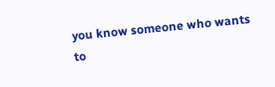you know someone who wants to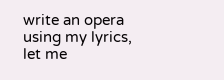write an opera using my lyrics, let me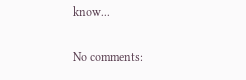know...

No comments: